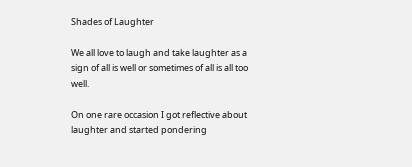Shades of Laughter

We all love to laugh and take laughter as a sign of all is well or sometimes of all is all too well.

On one rare occasion I got reflective about laughter and started pondering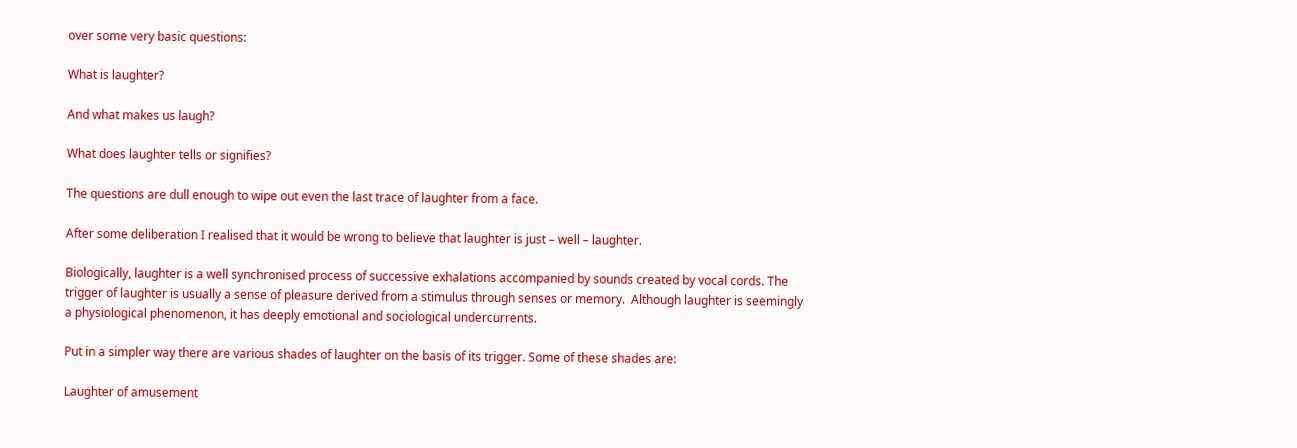over some very basic questions:

What is laughter?

And what makes us laugh?

What does laughter tells or signifies?

The questions are dull enough to wipe out even the last trace of laughter from a face.

After some deliberation I realised that it would be wrong to believe that laughter is just – well – laughter.

Biologically, laughter is a well synchronised process of successive exhalations accompanied by sounds created by vocal cords. The trigger of laughter is usually a sense of pleasure derived from a stimulus through senses or memory.  Although laughter is seemingly a physiological phenomenon, it has deeply emotional and sociological undercurrents.

Put in a simpler way there are various shades of laughter on the basis of its trigger. Some of these shades are:

Laughter of amusement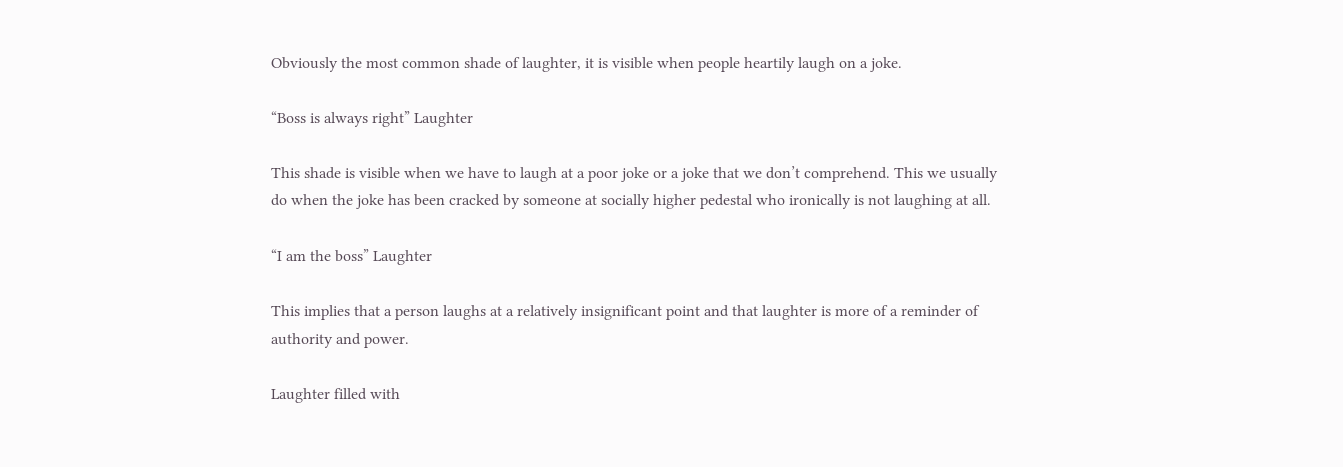Obviously the most common shade of laughter, it is visible when people heartily laugh on a joke.

“Boss is always right” Laughter

This shade is visible when we have to laugh at a poor joke or a joke that we don’t comprehend. This we usually do when the joke has been cracked by someone at socially higher pedestal who ironically is not laughing at all.

“I am the boss” Laughter

This implies that a person laughs at a relatively insignificant point and that laughter is more of a reminder of authority and power.

Laughter filled with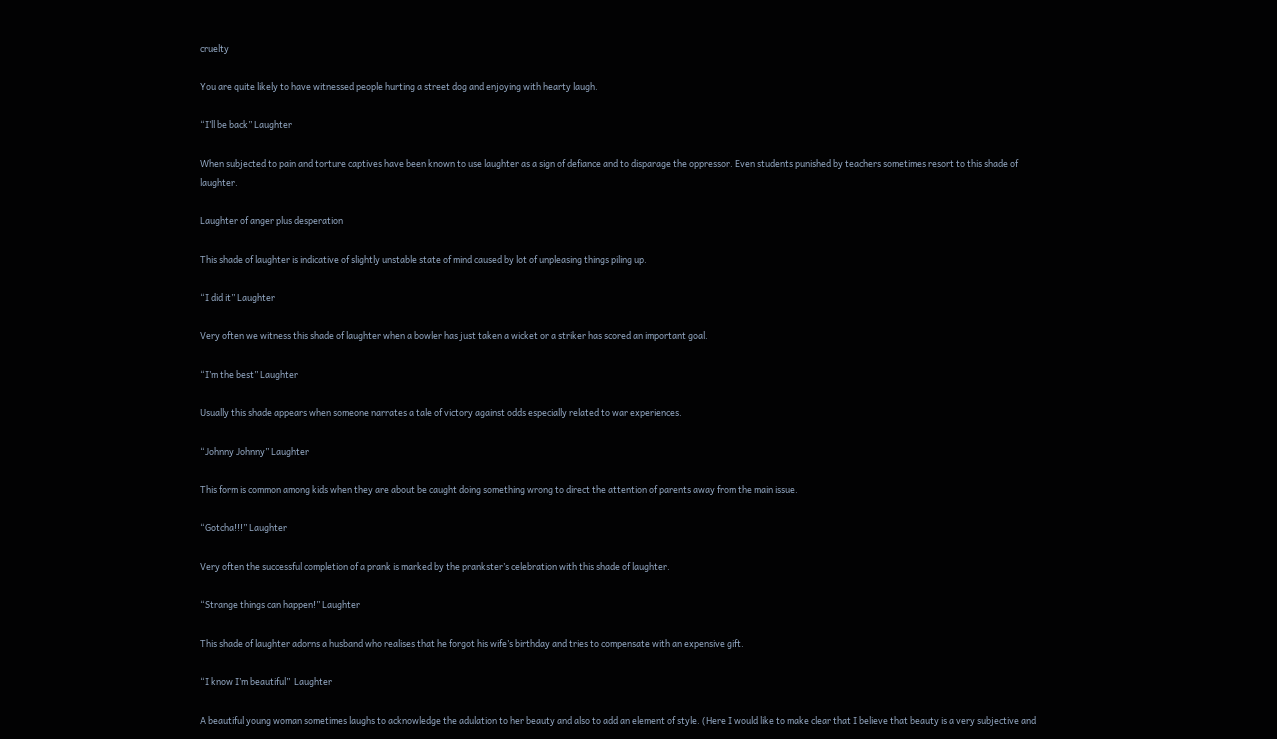cruelty

You are quite likely to have witnessed people hurting a street dog and enjoying with hearty laugh.

“I’ll be back” Laughter

When subjected to pain and torture captives have been known to use laughter as a sign of defiance and to disparage the oppressor. Even students punished by teachers sometimes resort to this shade of laughter.

Laughter of anger plus desperation

This shade of laughter is indicative of slightly unstable state of mind caused by lot of unpleasing things piling up.

“I did it” Laughter

Very often we witness this shade of laughter when a bowler has just taken a wicket or a striker has scored an important goal.

“I’m the best” Laughter

Usually this shade appears when someone narrates a tale of victory against odds especially related to war experiences.

“Johnny Johnny” Laughter

This form is common among kids when they are about be caught doing something wrong to direct the attention of parents away from the main issue.

“Gotcha!!!” Laughter

Very often the successful completion of a prank is marked by the prankster’s celebration with this shade of laughter.

“Strange things can happen!” Laughter

This shade of laughter adorns a husband who realises that he forgot his wife’s birthday and tries to compensate with an expensive gift.

“I know I’m beautiful”  Laughter

A beautiful young woman sometimes laughs to acknowledge the adulation to her beauty and also to add an element of style. (Here I would like to make clear that I believe that beauty is a very subjective and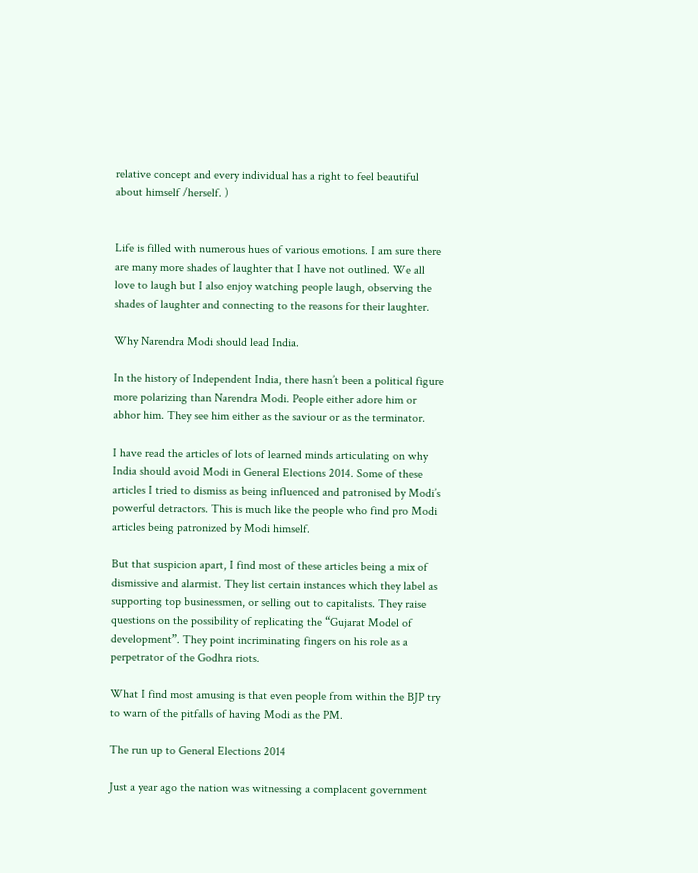relative concept and every individual has a right to feel beautiful about himself /herself. )


Life is filled with numerous hues of various emotions. I am sure there are many more shades of laughter that I have not outlined. We all love to laugh but I also enjoy watching people laugh, observing the shades of laughter and connecting to the reasons for their laughter.

Why Narendra Modi should lead India.

In the history of Independent India, there hasn’t been a political figure more polarizing than Narendra Modi. People either adore him or abhor him. They see him either as the saviour or as the terminator.

I have read the articles of lots of learned minds articulating on why India should avoid Modi in General Elections 2014. Some of these articles I tried to dismiss as being influenced and patronised by Modi’s powerful detractors. This is much like the people who find pro Modi articles being patronized by Modi himself.

But that suspicion apart, I find most of these articles being a mix of dismissive and alarmist. They list certain instances which they label as supporting top businessmen, or selling out to capitalists. They raise questions on the possibility of replicating the “Gujarat Model of development”. They point incriminating fingers on his role as a perpetrator of the Godhra riots.

What I find most amusing is that even people from within the BJP try to warn of the pitfalls of having Modi as the PM.

The run up to General Elections 2014

Just a year ago the nation was witnessing a complacent government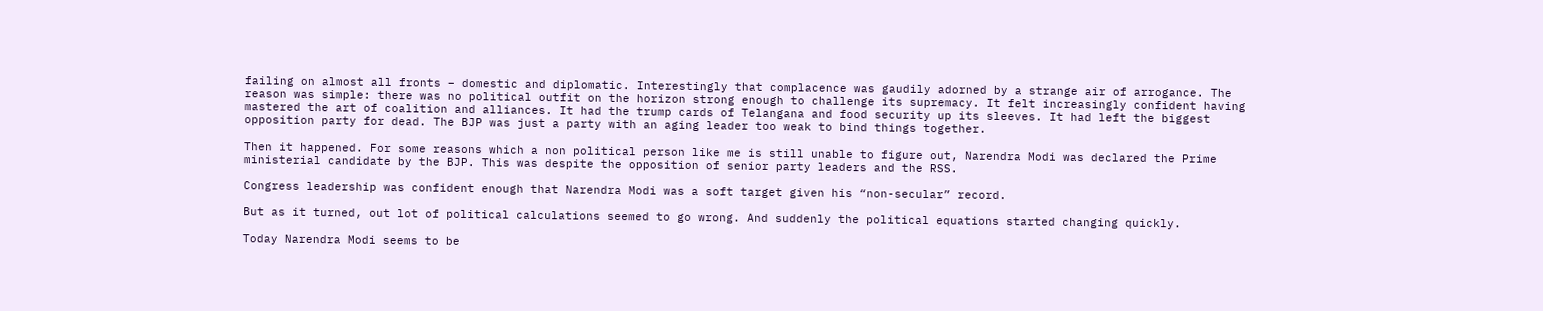failing on almost all fronts – domestic and diplomatic. Interestingly that complacence was gaudily adorned by a strange air of arrogance. The reason was simple: there was no political outfit on the horizon strong enough to challenge its supremacy. It felt increasingly confident having mastered the art of coalition and alliances. It had the trump cards of Telangana and food security up its sleeves. It had left the biggest opposition party for dead. The BJP was just a party with an aging leader too weak to bind things together.

Then it happened. For some reasons which a non political person like me is still unable to figure out, Narendra Modi was declared the Prime ministerial candidate by the BJP. This was despite the opposition of senior party leaders and the RSS.

Congress leadership was confident enough that Narendra Modi was a soft target given his “non-secular” record.

But as it turned, out lot of political calculations seemed to go wrong. And suddenly the political equations started changing quickly.

Today Narendra Modi seems to be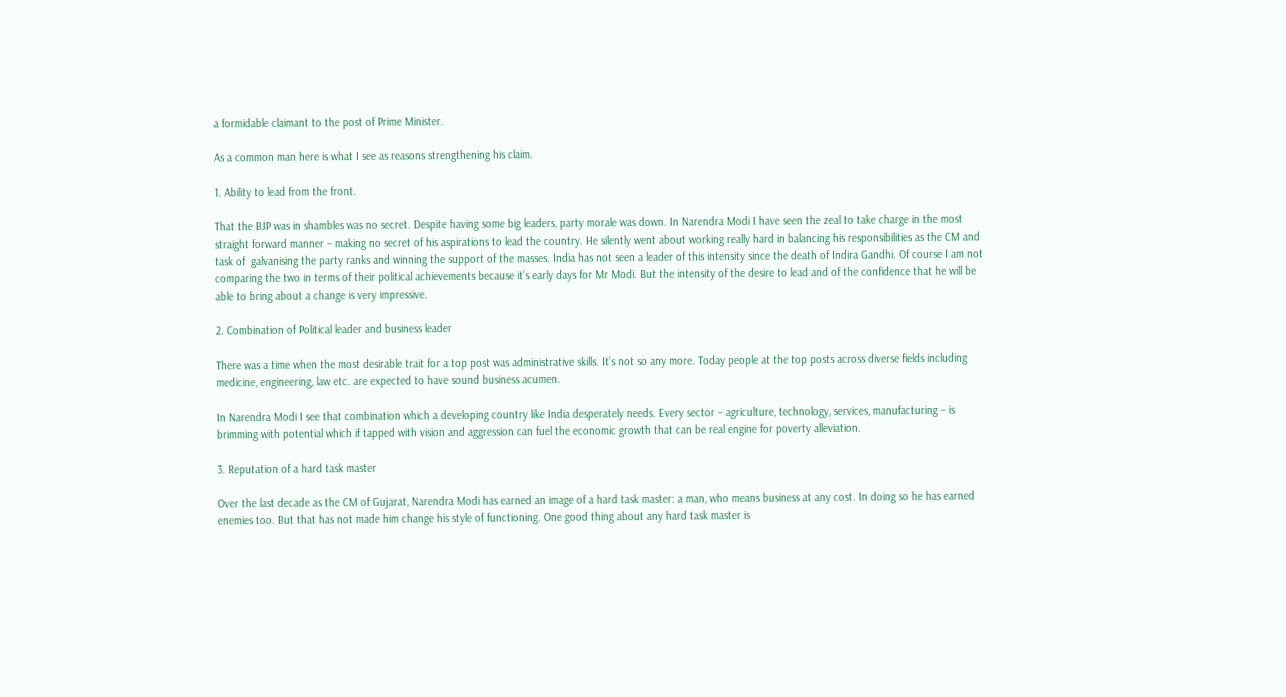a formidable claimant to the post of Prime Minister.

As a common man here is what I see as reasons strengthening his claim.

1. Ability to lead from the front.

That the BJP was in shambles was no secret. Despite having some big leaders, party morale was down. In Narendra Modi I have seen the zeal to take charge in the most straight forward manner – making no secret of his aspirations to lead the country. He silently went about working really hard in balancing his responsibilities as the CM and task of  galvanising the party ranks and winning the support of the masses. India has not seen a leader of this intensity since the death of Indira Gandhi. Of course I am not comparing the two in terms of their political achievements because it’s early days for Mr Modi. But the intensity of the desire to lead and of the confidence that he will be able to bring about a change is very impressive.

2. Combination of Political leader and business leader

There was a time when the most desirable trait for a top post was administrative skills. It’s not so any more. Today people at the top posts across diverse fields including medicine, engineering, law etc. are expected to have sound business acumen.

In Narendra Modi I see that combination which a developing country like India desperately needs. Every sector – agriculture, technology, services, manufacturing – is brimming with potential which if tapped with vision and aggression can fuel the economic growth that can be real engine for poverty alleviation.

3. Reputation of a hard task master

Over the last decade as the CM of Gujarat, Narendra Modi has earned an image of a hard task master: a man, who means business at any cost. In doing so he has earned enemies too. But that has not made him change his style of functioning. One good thing about any hard task master is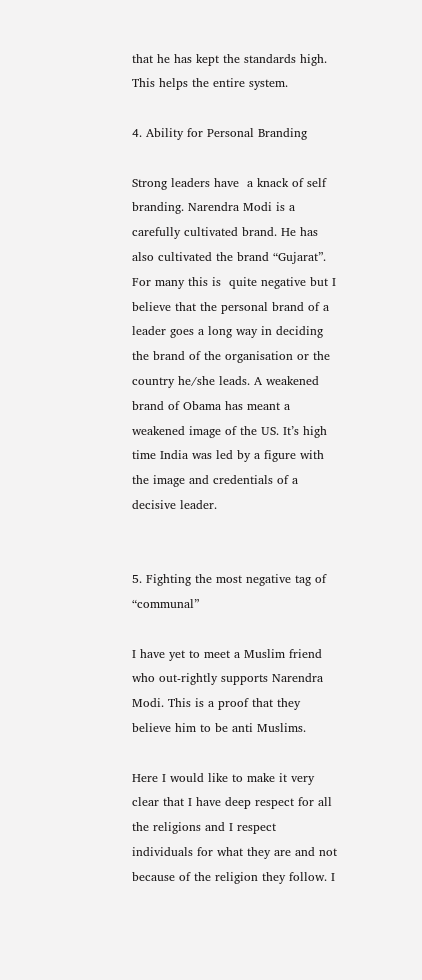that he has kept the standards high. This helps the entire system.

4. Ability for Personal Branding

Strong leaders have  a knack of self branding. Narendra Modi is a carefully cultivated brand. He has also cultivated the brand “Gujarat”. For many this is  quite negative but I believe that the personal brand of a leader goes a long way in deciding the brand of the organisation or the country he/she leads. A weakened brand of Obama has meant a weakened image of the US. It’s high time India was led by a figure with the image and credentials of a decisive leader.


5. Fighting the most negative tag of “communal”

I have yet to meet a Muslim friend who out-rightly supports Narendra Modi. This is a proof that they believe him to be anti Muslims.

Here I would like to make it very clear that I have deep respect for all the religions and I respect individuals for what they are and not because of the religion they follow. I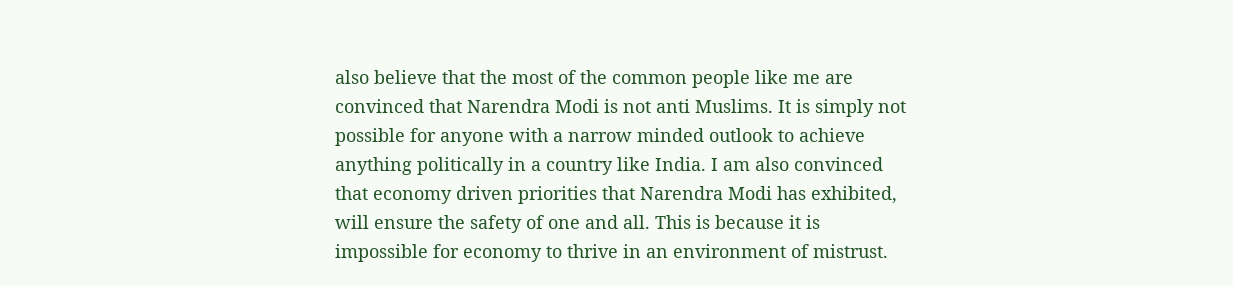also believe that the most of the common people like me are convinced that Narendra Modi is not anti Muslims. It is simply not possible for anyone with a narrow minded outlook to achieve anything politically in a country like India. I am also convinced that economy driven priorities that Narendra Modi has exhibited, will ensure the safety of one and all. This is because it is impossible for economy to thrive in an environment of mistrust.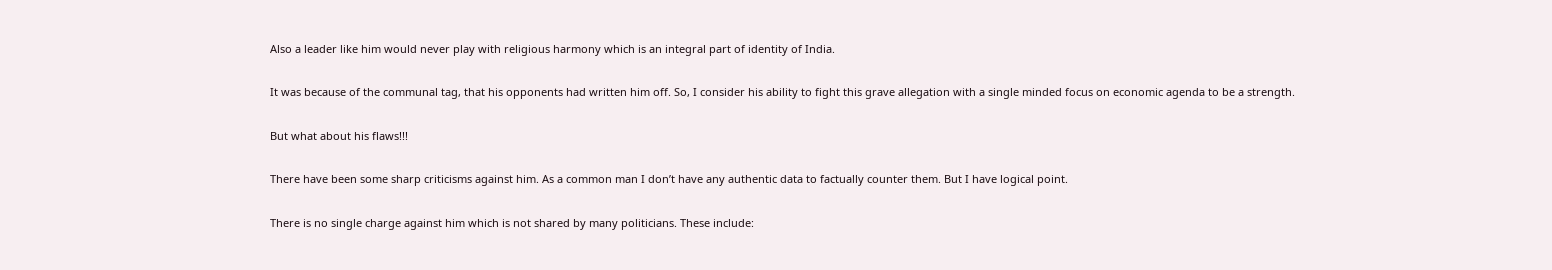Also a leader like him would never play with religious harmony which is an integral part of identity of India.

It was because of the communal tag, that his opponents had written him off. So, I consider his ability to fight this grave allegation with a single minded focus on economic agenda to be a strength.

But what about his flaws!!!

There have been some sharp criticisms against him. As a common man I don’t have any authentic data to factually counter them. But I have logical point.

There is no single charge against him which is not shared by many politicians. These include: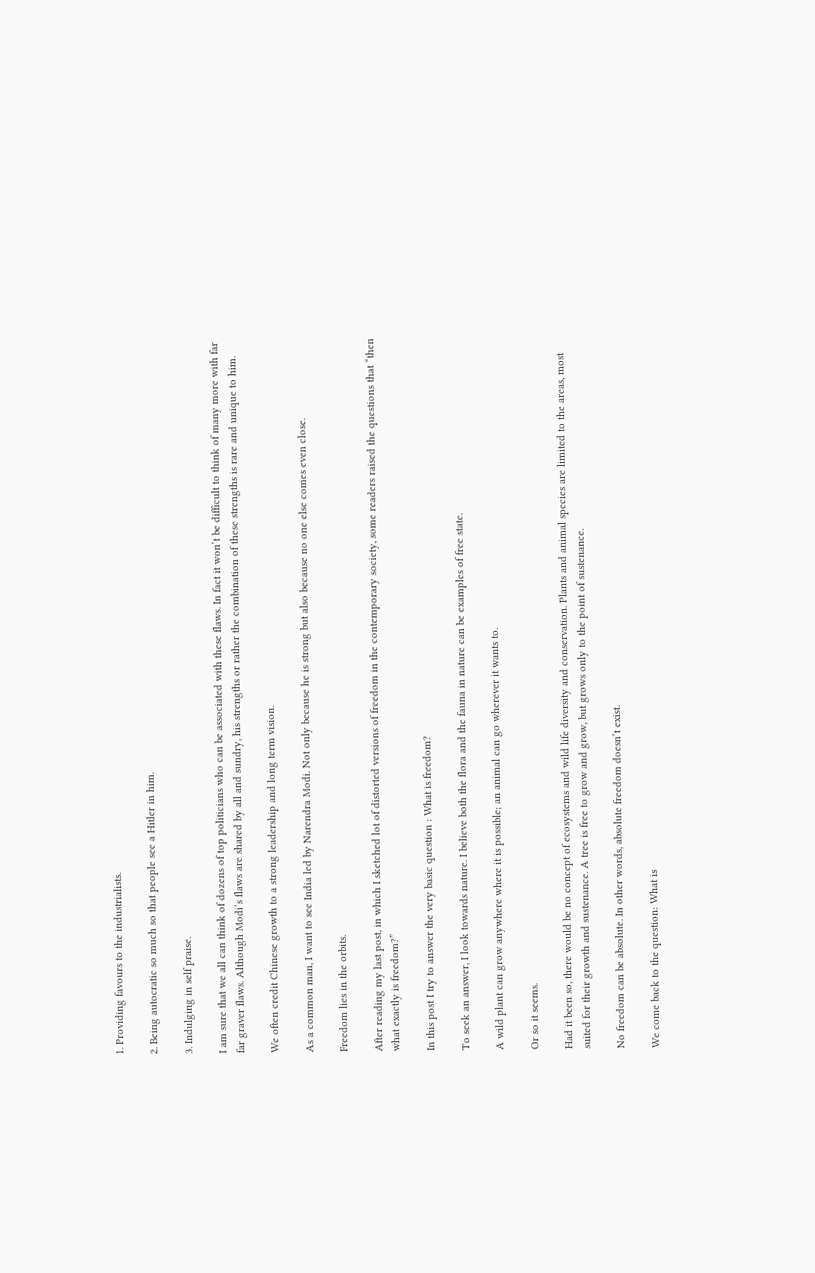1. Providing favours to the industrialists.

2. Being autocratic so much so that people see a Hitler in him.

3. Indulging in self praise.

I am sure that we all can think of dozens of top politicians who can be associated with these flaws. In fact it won’t be difficult to think of many more with far far graver flaws. Although Modi’s flaws are shared by all and sundry, his strengths or rather the combination of these strengths is rare and unique to him.

We often credit Chinese growth to a strong leadership and long term vision.

As a common man, I want to see India led by Narendra Modi. Not only because he is strong but also because no one else comes even close.

Freedom lies in the orbits.

After reading my last post, in which I sketched lot of distorted versions of freedom in the contemporary society, some readers raised the questions that “then what exactly is freedom?”

In this post I try to answer the very basic question : What is freedom?

To seek an answer, I look towards nature. I believe both the flora and the fauna in nature can be examples of free state.

A wild plant can grow anywhere where it is possible; an animal can go wherever it wants to.

Or so it seems.

Had it been so, there would be no concept of ecosystems and wild life diversity and conservation. Plants and animal species are limited to the areas, most suited for their growth and sustenance. A tree is free to grow and grow, but grows only to the point of sustenance.

No freedom can be absolute. In other words, absolute freedom doesn’t exist.

We come back to the question: What is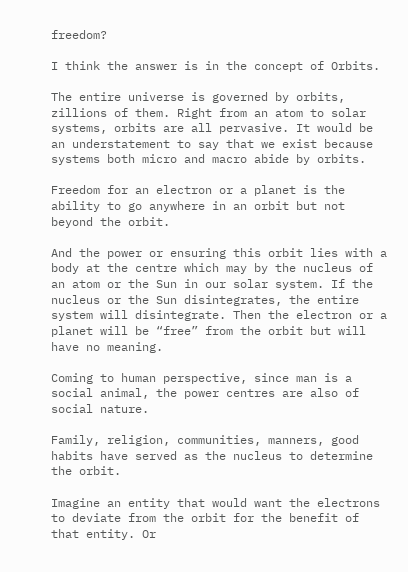freedom?

I think the answer is in the concept of Orbits.

The entire universe is governed by orbits, zillions of them. Right from an atom to solar systems, orbits are all pervasive. It would be an understatement to say that we exist because systems both micro and macro abide by orbits.

Freedom for an electron or a planet is the ability to go anywhere in an orbit but not beyond the orbit.

And the power or ensuring this orbit lies with a body at the centre which may by the nucleus of an atom or the Sun in our solar system. If the nucleus or the Sun disintegrates, the entire system will disintegrate. Then the electron or a planet will be “free” from the orbit but will have no meaning.

Coming to human perspective, since man is a social animal, the power centres are also of social nature.

Family, religion, communities, manners, good habits have served as the nucleus to determine the orbit.

Imagine an entity that would want the electrons to deviate from the orbit for the benefit of that entity. Or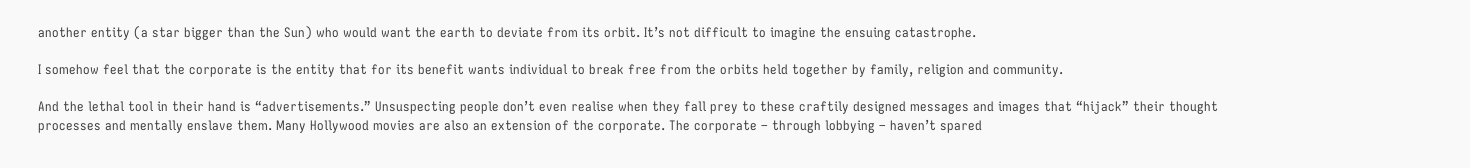another entity (a star bigger than the Sun) who would want the earth to deviate from its orbit. It’s not difficult to imagine the ensuing catastrophe.

I somehow feel that the corporate is the entity that for its benefit wants individual to break free from the orbits held together by family, religion and community.

And the lethal tool in their hand is “advertisements.” Unsuspecting people don’t even realise when they fall prey to these craftily designed messages and images that “hijack” their thought processes and mentally enslave them. Many Hollywood movies are also an extension of the corporate. The corporate – through lobbying – haven’t spared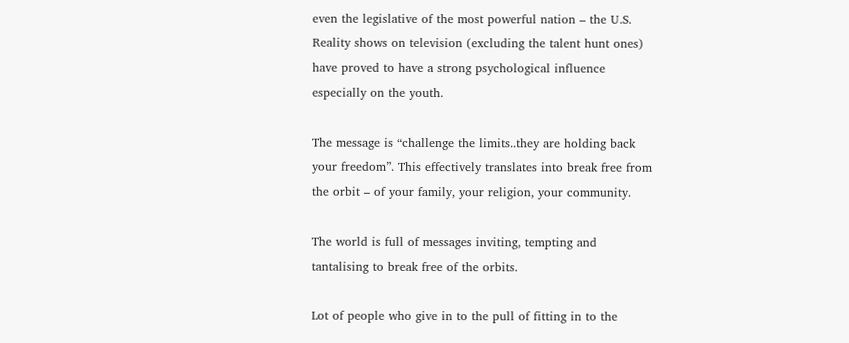even the legislative of the most powerful nation – the U.S. Reality shows on television (excluding the talent hunt ones) have proved to have a strong psychological influence especially on the youth.

The message is “challenge the limits..they are holding back your freedom”. This effectively translates into break free from the orbit – of your family, your religion, your community.

The world is full of messages inviting, tempting and tantalising to break free of the orbits.

Lot of people who give in to the pull of fitting in to the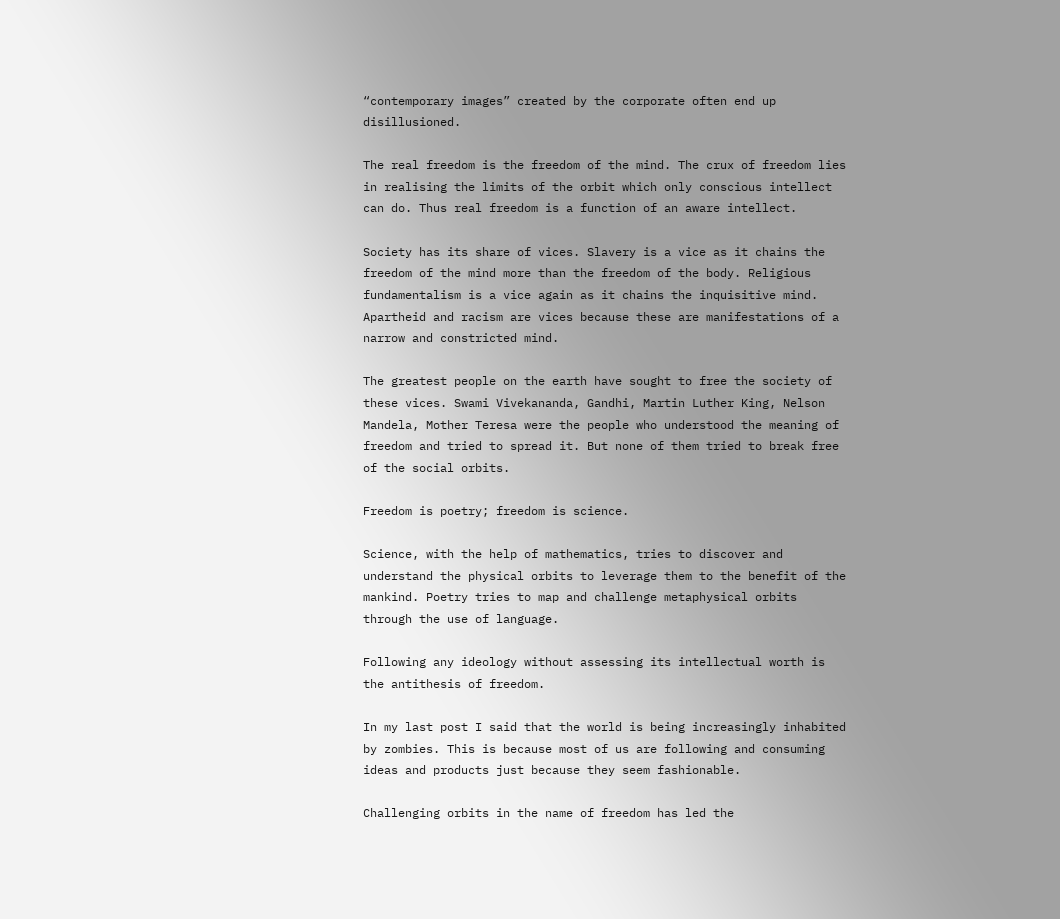“contemporary images” created by the corporate often end up disillusioned.

The real freedom is the freedom of the mind. The crux of freedom lies in realising the limits of the orbit which only conscious intellect can do. Thus real freedom is a function of an aware intellect.

Society has its share of vices. Slavery is a vice as it chains the freedom of the mind more than the freedom of the body. Religious fundamentalism is a vice again as it chains the inquisitive mind. Apartheid and racism are vices because these are manifestations of a narrow and constricted mind.

The greatest people on the earth have sought to free the society of these vices. Swami Vivekananda, Gandhi, Martin Luther King, Nelson Mandela, Mother Teresa were the people who understood the meaning of freedom and tried to spread it. But none of them tried to break free of the social orbits.

Freedom is poetry; freedom is science.

Science, with the help of mathematics, tries to discover and understand the physical orbits to leverage them to the benefit of the mankind. Poetry tries to map and challenge metaphysical orbits through the use of language.

Following any ideology without assessing its intellectual worth is the antithesis of freedom.

In my last post I said that the world is being increasingly inhabited by zombies. This is because most of us are following and consuming ideas and products just because they seem fashionable.

Challenging orbits in the name of freedom has led the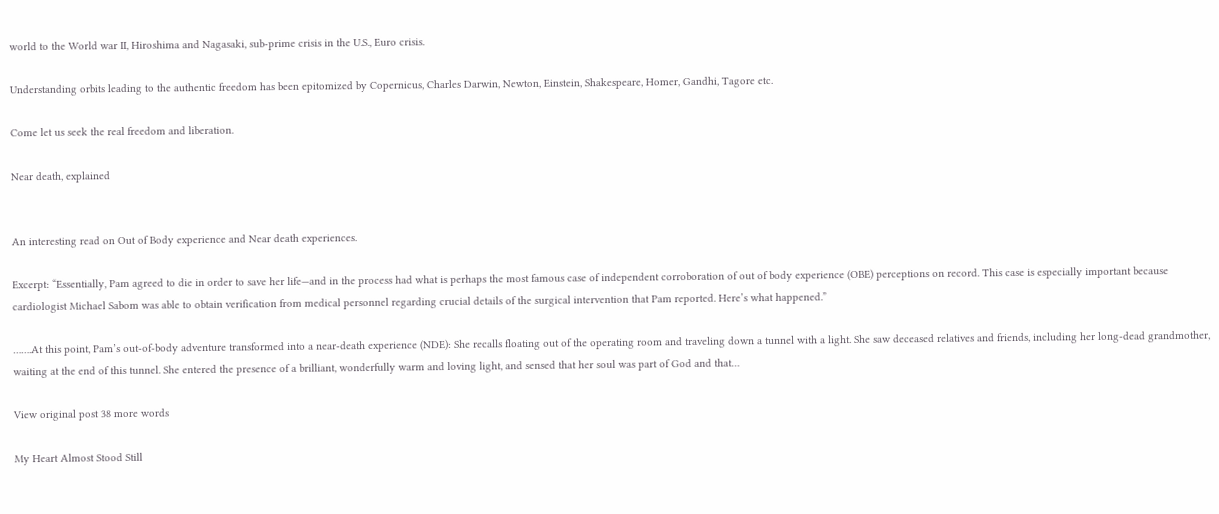world to the World war II, Hiroshima and Nagasaki, sub-prime crisis in the U.S., Euro crisis.

Understanding orbits leading to the authentic freedom has been epitomized by Copernicus, Charles Darwin, Newton, Einstein, Shakespeare, Homer, Gandhi, Tagore etc.

Come let us seek the real freedom and liberation.

Near death, explained


An interesting read on Out of Body experience and Near death experiences.

Excerpt: “Essentially, Pam agreed to die in order to save her life—and in the process had what is perhaps the most famous case of independent corroboration of out of body experience (OBE) perceptions on record. This case is especially important because cardiologist Michael Sabom was able to obtain verification from medical personnel regarding crucial details of the surgical intervention that Pam reported. Here’s what happened.”

…….At this point, Pam’s out-of-body adventure transformed into a near-death experience (NDE): She recalls floating out of the operating room and traveling down a tunnel with a light. She saw deceased relatives and friends, including her long-dead grandmother, waiting at the end of this tunnel. She entered the presence of a brilliant, wonderfully warm and loving light, and sensed that her soul was part of God and that…

View original post 38 more words

My Heart Almost Stood Still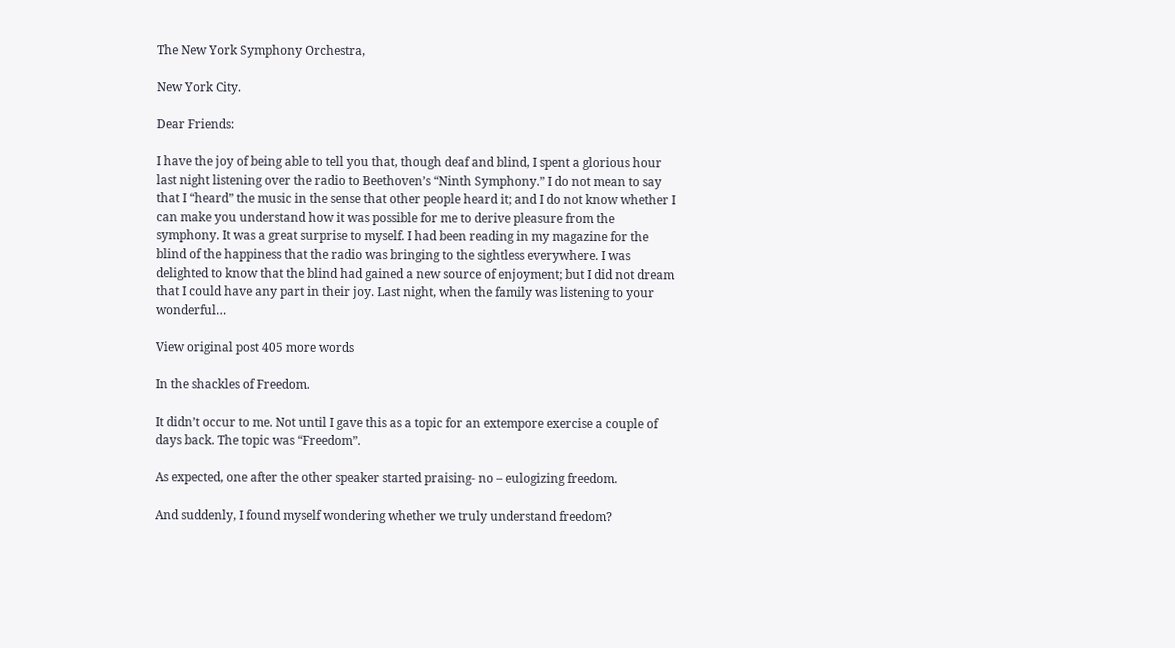The New York Symphony Orchestra,

New York City.

Dear Friends:

I have the joy of being able to tell you that, though deaf and blind, I spent a glorious hour last night listening over the radio to Beethoven’s “Ninth Symphony.” I do not mean to say that I “heard” the music in the sense that other people heard it; and I do not know whether I can make you understand how it was possible for me to derive pleasure from the symphony. It was a great surprise to myself. I had been reading in my magazine for the blind of the happiness that the radio was bringing to the sightless everywhere. I was delighted to know that the blind had gained a new source of enjoyment; but I did not dream that I could have any part in their joy. Last night, when the family was listening to your wonderful…

View original post 405 more words

In the shackles of Freedom.

It didn’t occur to me. Not until I gave this as a topic for an extempore exercise a couple of days back. The topic was “Freedom”.

As expected, one after the other speaker started praising- no – eulogizing freedom.

And suddenly, I found myself wondering whether we truly understand freedom?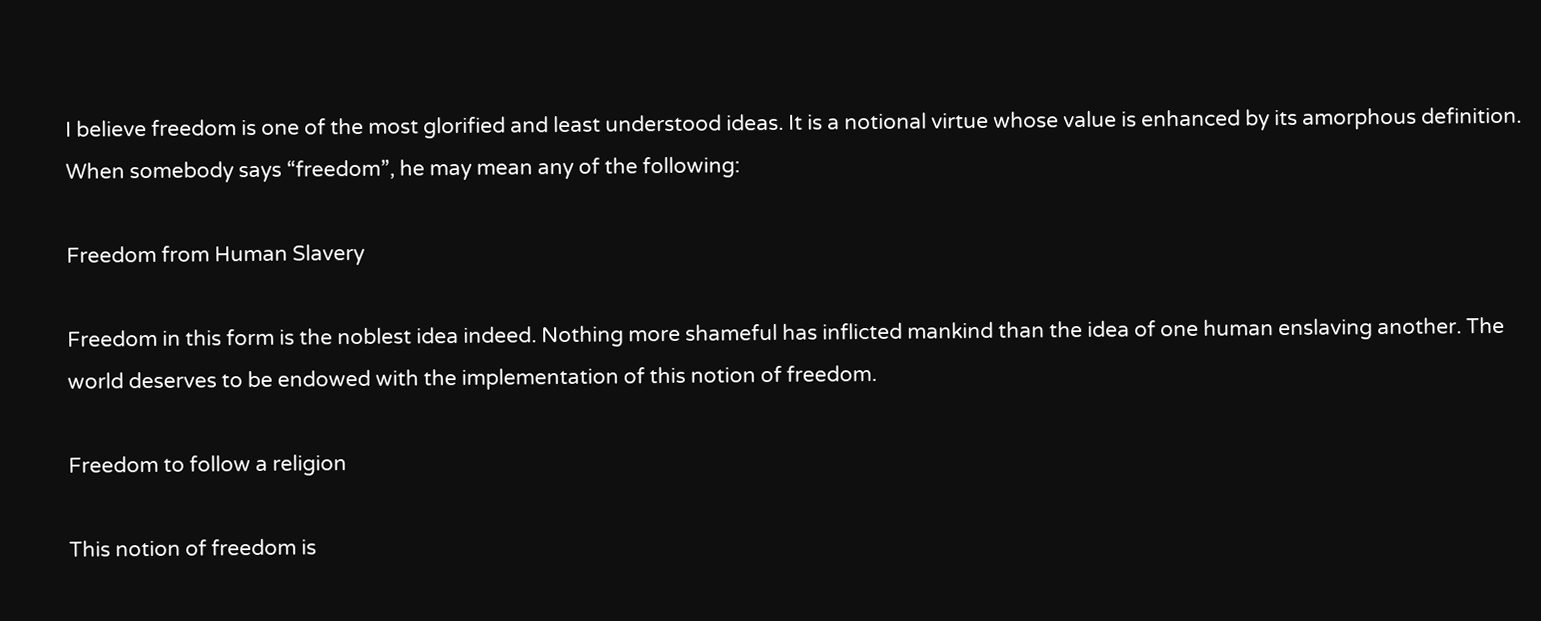I believe freedom is one of the most glorified and least understood ideas. It is a notional virtue whose value is enhanced by its amorphous definition. When somebody says “freedom”, he may mean any of the following:

Freedom from Human Slavery

Freedom in this form is the noblest idea indeed. Nothing more shameful has inflicted mankind than the idea of one human enslaving another. The world deserves to be endowed with the implementation of this notion of freedom.

Freedom to follow a religion

This notion of freedom is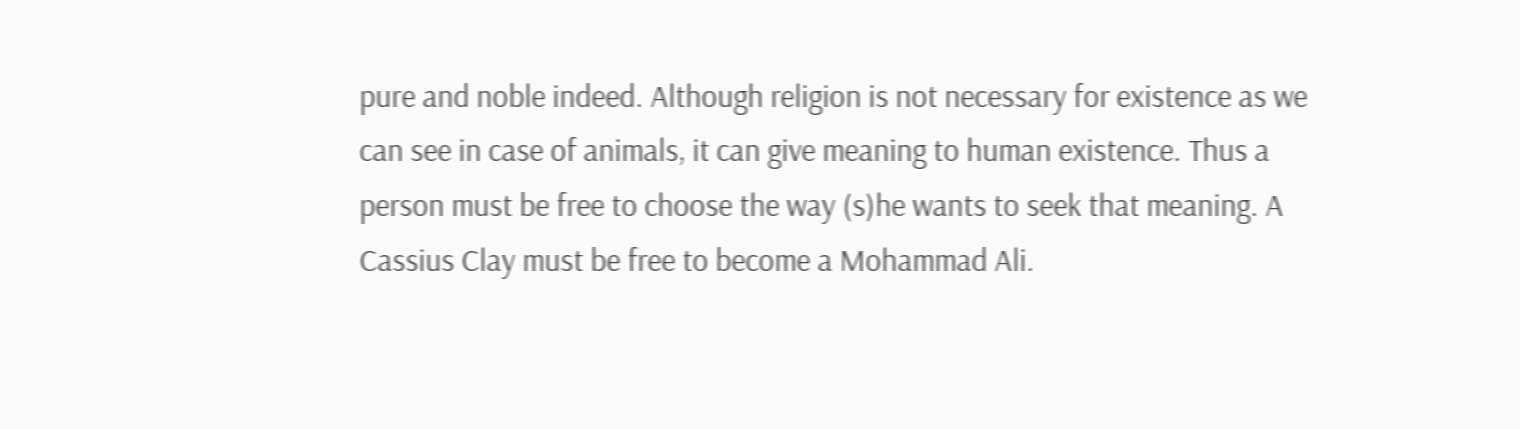pure and noble indeed. Although religion is not necessary for existence as we can see in case of animals, it can give meaning to human existence. Thus a person must be free to choose the way (s)he wants to seek that meaning. A Cassius Clay must be free to become a Mohammad Ali.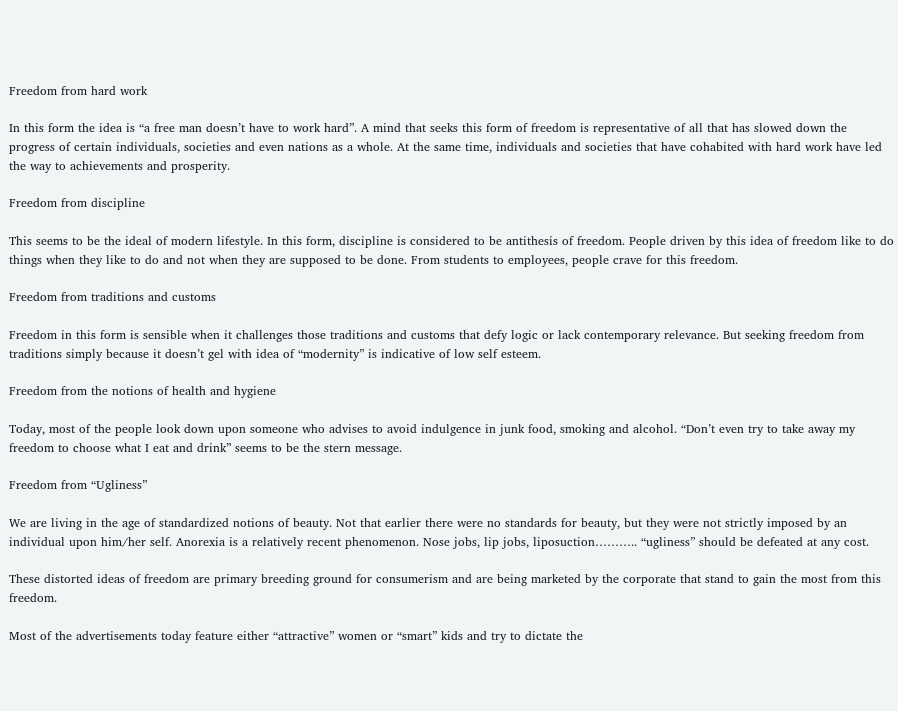Freedom from hard work

In this form the idea is “a free man doesn’t have to work hard”. A mind that seeks this form of freedom is representative of all that has slowed down the progress of certain individuals, societies and even nations as a whole. At the same time, individuals and societies that have cohabited with hard work have led the way to achievements and prosperity.

Freedom from discipline

This seems to be the ideal of modern lifestyle. In this form, discipline is considered to be antithesis of freedom. People driven by this idea of freedom like to do things when they like to do and not when they are supposed to be done. From students to employees, people crave for this freedom.

Freedom from traditions and customs

Freedom in this form is sensible when it challenges those traditions and customs that defy logic or lack contemporary relevance. But seeking freedom from traditions simply because it doesn’t gel with idea of “modernity” is indicative of low self esteem.

Freedom from the notions of health and hygiene

Today, most of the people look down upon someone who advises to avoid indulgence in junk food, smoking and alcohol. “Don’t even try to take away my freedom to choose what I eat and drink” seems to be the stern message.

Freedom from “Ugliness”

We are living in the age of standardized notions of beauty. Not that earlier there were no standards for beauty, but they were not strictly imposed by an individual upon him/her self. Anorexia is a relatively recent phenomenon. Nose jobs, lip jobs, liposuction……….. “ugliness” should be defeated at any cost.

These distorted ideas of freedom are primary breeding ground for consumerism and are being marketed by the corporate that stand to gain the most from this freedom.

Most of the advertisements today feature either “attractive” women or “smart” kids and try to dictate the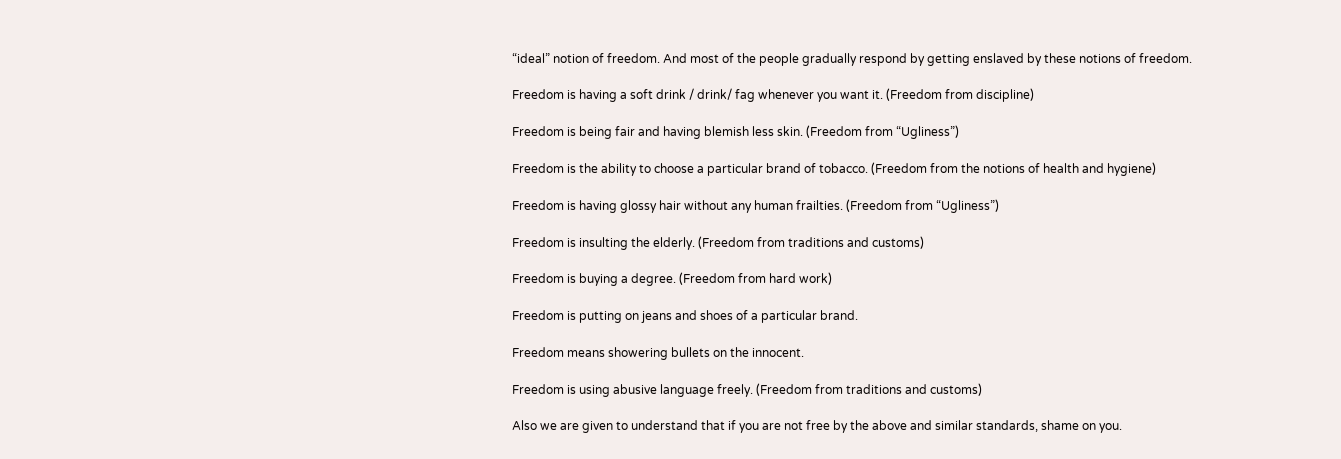“ideal” notion of freedom. And most of the people gradually respond by getting enslaved by these notions of freedom.

Freedom is having a soft drink / drink/ fag whenever you want it. (Freedom from discipline)

Freedom is being fair and having blemish less skin. (Freedom from “Ugliness”)

Freedom is the ability to choose a particular brand of tobacco. (Freedom from the notions of health and hygiene)

Freedom is having glossy hair without any human frailties. (Freedom from “Ugliness”)

Freedom is insulting the elderly. (Freedom from traditions and customs)

Freedom is buying a degree. (Freedom from hard work)

Freedom is putting on jeans and shoes of a particular brand.

Freedom means showering bullets on the innocent.

Freedom is using abusive language freely. (Freedom from traditions and customs)

Also we are given to understand that if you are not free by the above and similar standards, shame on you.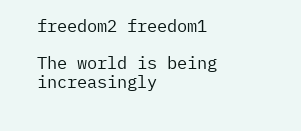freedom2 freedom1

The world is being increasingly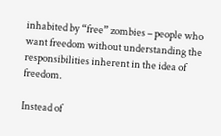inhabited by “free” zombies – people who want freedom without understanding the responsibilities inherent in the idea of freedom.

Instead of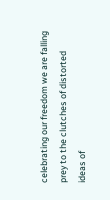celebrating our freedom we are falling prey to the clutches of distorted ideas of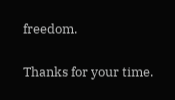freedom.

Thanks for your time.